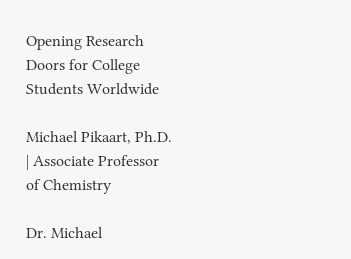Opening Research Doors for College Students Worldwide

Michael Pikaart, Ph.D. | Associate Professor of Chemistry

Dr. Michael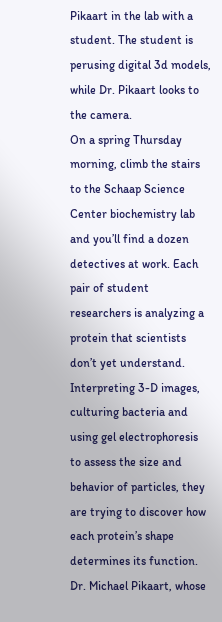Pikaart in the lab with a student. The student is perusing digital 3d models, while Dr. Pikaart looks to the camera.
On a spring Thursday morning, climb the stairs to the Schaap Science Center biochemistry lab and you’ll find a dozen detectives at work. Each pair of student researchers is analyzing a protein that scientists don’t yet understand. Interpreting 3-D images, culturing bacteria and using gel electrophoresis to assess the size and behavior of particles, they are trying to discover how each protein’s shape determines its function.
Dr. Michael Pikaart, whose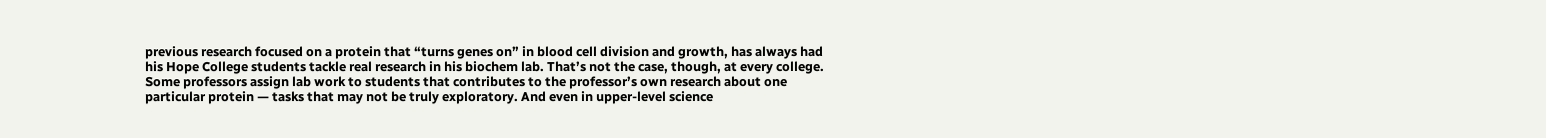previous research focused on a protein that “turns genes on” in blood cell division and growth, has always had his Hope College students tackle real research in his biochem lab. That’s not the case, though, at every college. Some professors assign lab work to students that contributes to the professor’s own research about one particular protein — tasks that may not be truly exploratory. And even in upper-level science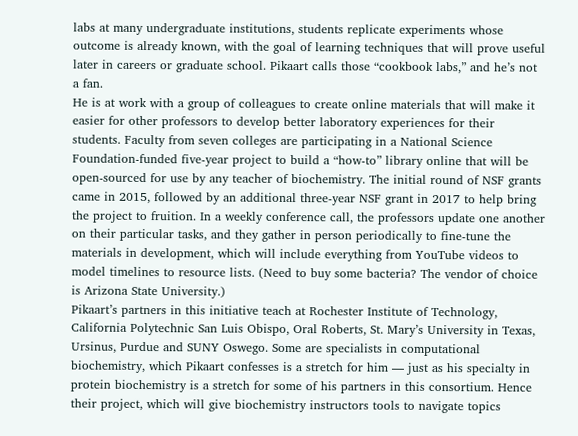labs at many undergraduate institutions, students replicate experiments whose outcome is already known, with the goal of learning techniques that will prove useful later in careers or graduate school. Pikaart calls those “cookbook labs,” and he’s not a fan.
He is at work with a group of colleagues to create online materials that will make it easier for other professors to develop better laboratory experiences for their students. Faculty from seven colleges are participating in a National Science Foundation-funded five-year project to build a “how-to” library online that will be open-sourced for use by any teacher of biochemistry. The initial round of NSF grants came in 2015, followed by an additional three-year NSF grant in 2017 to help bring the project to fruition. In a weekly conference call, the professors update one another on their particular tasks, and they gather in person periodically to fine-tune the materials in development, which will include everything from YouTube videos to model timelines to resource lists. (Need to buy some bacteria? The vendor of choice is Arizona State University.)
Pikaart’s partners in this initiative teach at Rochester Institute of Technology, California Polytechnic San Luis Obispo, Oral Roberts, St. Mary’s University in Texas, Ursinus, Purdue and SUNY Oswego. Some are specialists in computational biochemistry, which Pikaart confesses is a stretch for him — just as his specialty in protein biochemistry is a stretch for some of his partners in this consortium. Hence their project, which will give biochemistry instructors tools to navigate topics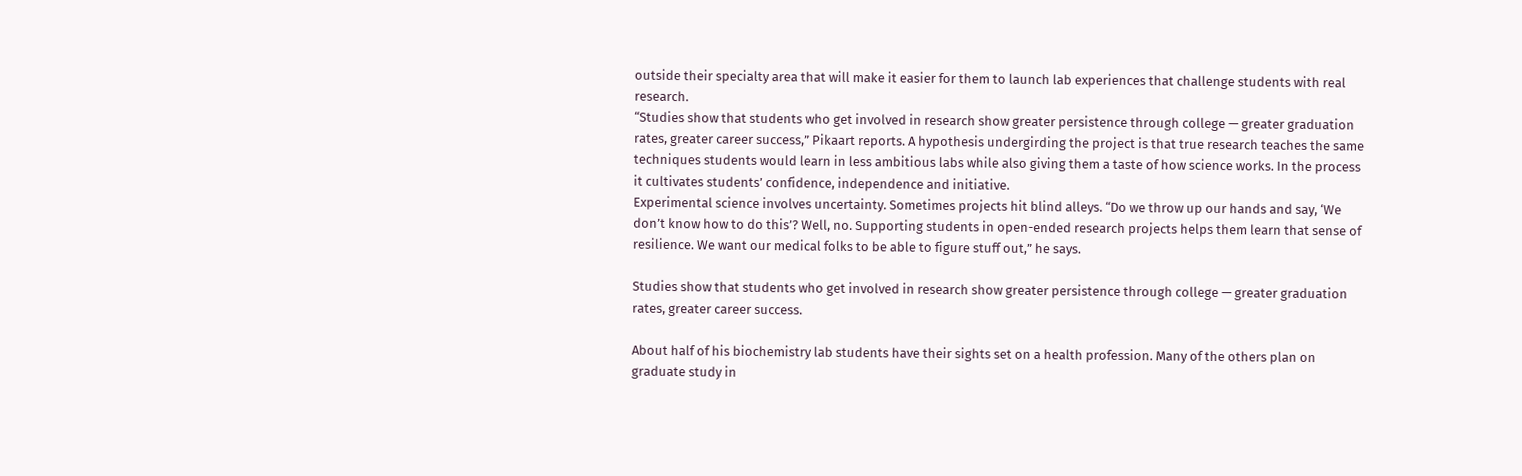outside their specialty area that will make it easier for them to launch lab experiences that challenge students with real research.
“Studies show that students who get involved in research show greater persistence through college — greater graduation rates, greater career success,” Pikaart reports. A hypothesis undergirding the project is that true research teaches the same techniques students would learn in less ambitious labs while also giving them a taste of how science works. In the process it cultivates students’ confidence, independence and initiative.
Experimental science involves uncertainty. Sometimes projects hit blind alleys. “Do we throw up our hands and say, ‘We don’t know how to do this’? Well, no. Supporting students in open-ended research projects helps them learn that sense of resilience. We want our medical folks to be able to figure stuff out,” he says.

Studies show that students who get involved in research show greater persistence through college — greater graduation rates, greater career success.

About half of his biochemistry lab students have their sights set on a health profession. Many of the others plan on graduate study in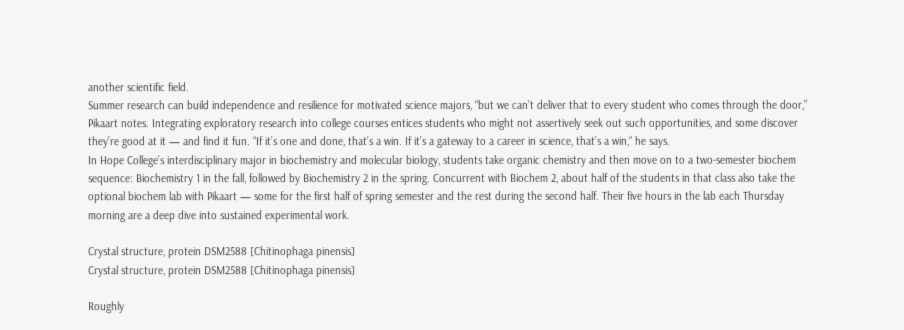another scientific field.
Summer research can build independence and resilience for motivated science majors, “but we can’t deliver that to every student who comes through the door,” Pikaart notes. Integrating exploratory research into college courses entices students who might not assertively seek out such opportunities, and some discover they’re good at it — and find it fun. “If it’s one and done, that’s a win. If it’s a gateway to a career in science, that’s a win,“ he says.
In Hope College’s interdisciplinary major in biochemistry and molecular biology, students take organic chemistry and then move on to a two-semester biochem sequence: Biochemistry 1 in the fall, followed by Biochemistry 2 in the spring. Concurrent with Biochem 2, about half of the students in that class also take the optional biochem lab with Pikaart — some for the first half of spring semester and the rest during the second half. Their five hours in the lab each Thursday morning are a deep dive into sustained experimental work.

Crystal structure, protein DSM2588 [Chitinophaga pinensis]
Crystal structure, protein DSM2588 [Chitinophaga pinensis]

Roughly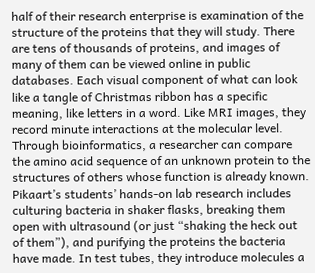half of their research enterprise is examination of the structure of the proteins that they will study. There are tens of thousands of proteins, and images of many of them can be viewed online in public databases. Each visual component of what can look like a tangle of Christmas ribbon has a specific meaning, like letters in a word. Like MRI images, they record minute interactions at the molecular level. Through bioinformatics, a researcher can compare the amino acid sequence of an unknown protein to the structures of others whose function is already known.
Pikaart’s students’ hands-on lab research includes culturing bacteria in shaker flasks, breaking them open with ultrasound (or just “shaking the heck out of them”), and purifying the proteins the bacteria have made. In test tubes, they introduce molecules a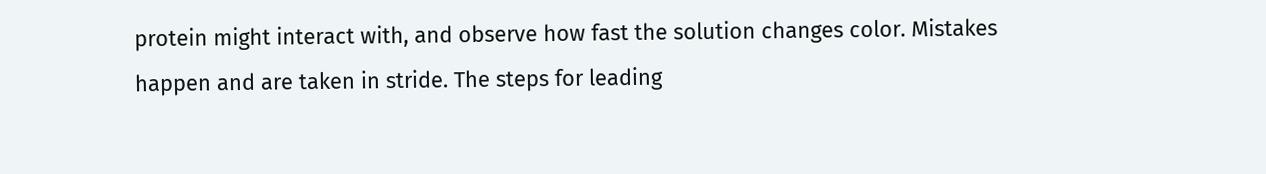protein might interact with, and observe how fast the solution changes color. Mistakes happen and are taken in stride. The steps for leading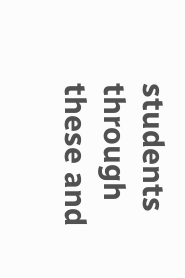students through these and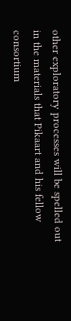other exploratory processes will be spelled out in the materials that Pikaart and his fellow consortium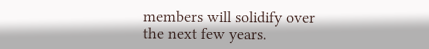members will solidify over the next few years.